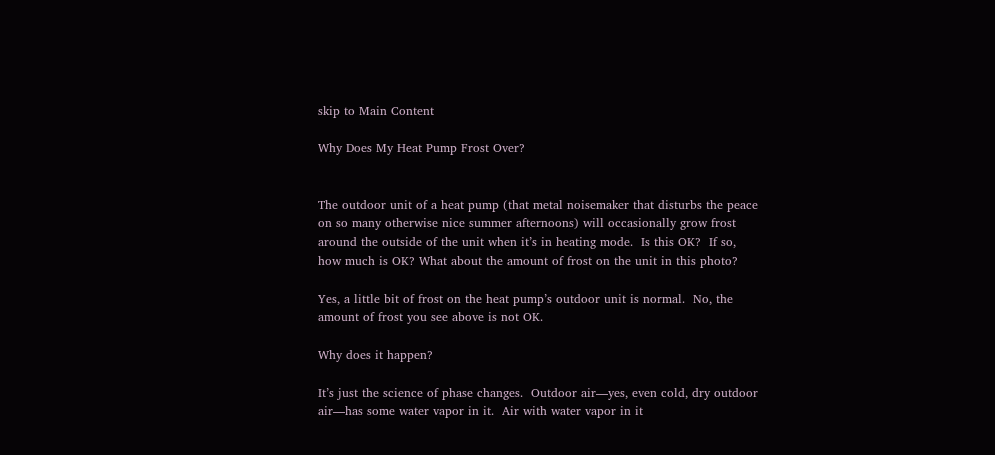skip to Main Content

Why Does My Heat Pump Frost Over?


The outdoor unit of a heat pump (that metal noisemaker that disturbs the peace on so many otherwise nice summer afternoons) will occasionally grow frost around the outside of the unit when it’s in heating mode.  Is this OK?  If so, how much is OK? What about the amount of frost on the unit in this photo?

Yes, a little bit of frost on the heat pump’s outdoor unit is normal.  No, the amount of frost you see above is not OK.

Why does it happen?

It’s just the science of phase changes.  Outdoor air—yes, even cold, dry outdoor air—has some water vapor in it.  Air with water vapor in it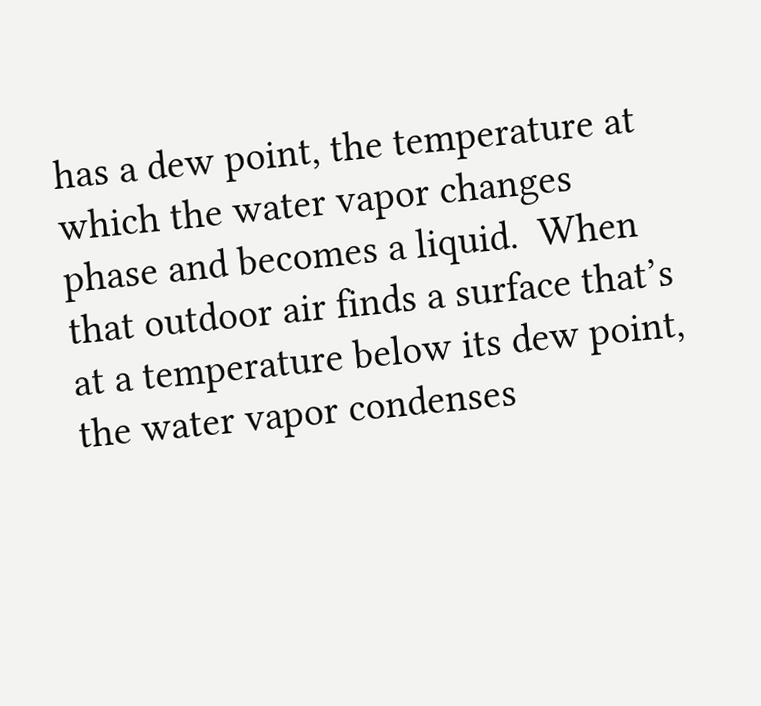has a dew point, the temperature at which the water vapor changes phase and becomes a liquid.  When that outdoor air finds a surface that’s at a temperature below its dew point, the water vapor condenses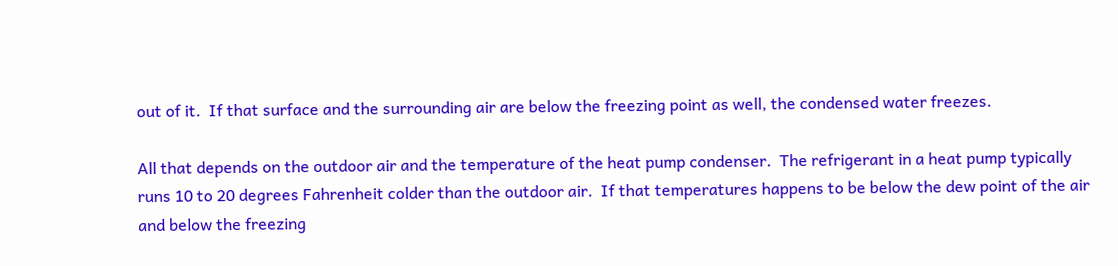out of it.  If that surface and the surrounding air are below the freezing point as well, the condensed water freezes.

All that depends on the outdoor air and the temperature of the heat pump condenser.  The refrigerant in a heat pump typically runs 10 to 20 degrees Fahrenheit colder than the outdoor air.  If that temperatures happens to be below the dew point of the air and below the freezing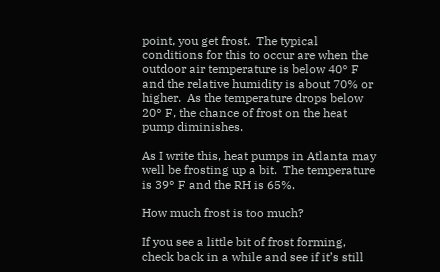point, you get frost.  The typical conditions for this to occur are when the outdoor air temperature is below 40° F and the relative humidity is about 70% or higher.  As the temperature drops below 20° F, the chance of frost on the heat pump diminishes.

As I write this, heat pumps in Atlanta may well be frosting up a bit.  The temperature is 39° F and the RH is 65%.

How much frost is too much?

If you see a little bit of frost forming, check back in a while and see if it’s still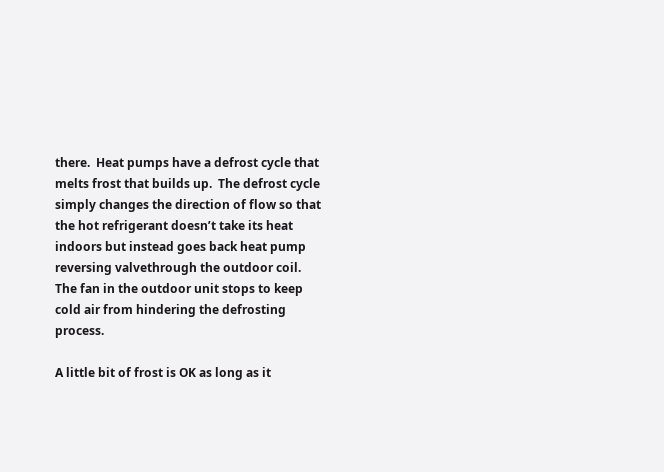there.  Heat pumps have a defrost cycle that melts frost that builds up.  The defrost cycle simply changes the direction of flow so that the hot refrigerant doesn’t take its heat indoors but instead goes back heat pump reversing valvethrough the outdoor coil.  The fan in the outdoor unit stops to keep cold air from hindering the defrosting process.

A little bit of frost is OK as long as it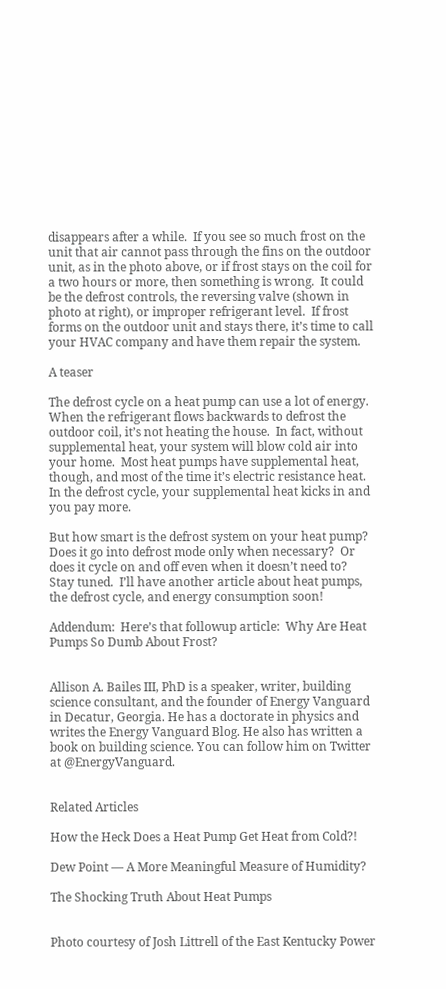disappears after a while.  If you see so much frost on the unit that air cannot pass through the fins on the outdoor unit, as in the photo above, or if frost stays on the coil for a two hours or more, then something is wrong.  It could be the defrost controls, the reversing valve (shown in photo at right), or improper refrigerant level.  If frost forms on the outdoor unit and stays there, it’s time to call your HVAC company and have them repair the system.

A teaser

The defrost cycle on a heat pump can use a lot of energy.  When the refrigerant flows backwards to defrost the outdoor coil, it’s not heating the house.  In fact, without supplemental heat, your system will blow cold air into your home.  Most heat pumps have supplemental heat, though, and most of the time it’s electric resistance heat.  In the defrost cycle, your supplemental heat kicks in and you pay more.

But how smart is the defrost system on your heat pump?  Does it go into defrost mode only when necessary?  Or does it cycle on and off even when it doesn’t need to?  Stay tuned.  I’ll have another article about heat pumps, the defrost cycle, and energy consumption soon!

Addendum:  Here’s that followup article:  Why Are Heat Pumps So Dumb About Frost?


Allison A. Bailes III, PhD is a speaker, writer, building science consultant, and the founder of Energy Vanguard in Decatur, Georgia. He has a doctorate in physics and writes the Energy Vanguard Blog. He also has written a book on building science. You can follow him on Twitter at @EnergyVanguard.


Related Articles

How the Heck Does a Heat Pump Get Heat from Cold?!

Dew Point — A More Meaningful Measure of Humidity?

The Shocking Truth About Heat Pumps


Photo courtesy of Josh Littrell of the East Kentucky Power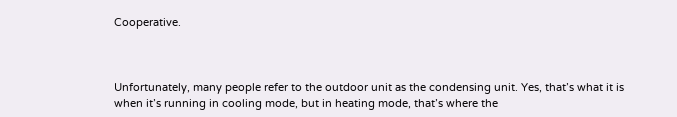Cooperative.



Unfortunately, many people refer to the outdoor unit as the condensing unit. Yes, that’s what it is when it’s running in cooling mode, but in heating mode, that’s where the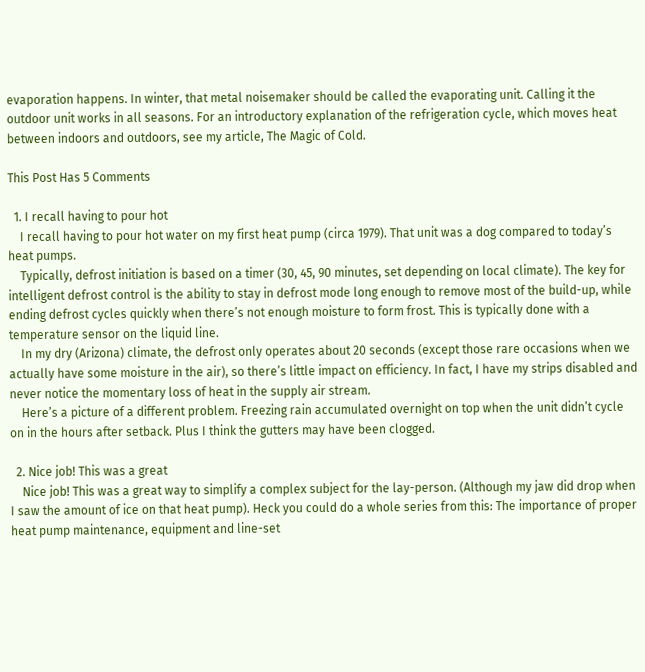evaporation happens. In winter, that metal noisemaker should be called the evaporating unit. Calling it the outdoor unit works in all seasons. For an introductory explanation of the refrigeration cycle, which moves heat between indoors and outdoors, see my article, The Magic of Cold.

This Post Has 5 Comments

  1. I recall having to pour hot
    I recall having to pour hot water on my first heat pump (circa 1979). That unit was a dog compared to today’s heat pumps.
    Typically, defrost initiation is based on a timer (30, 45, 90 minutes, set depending on local climate). The key for intelligent defrost control is the ability to stay in defrost mode long enough to remove most of the build-up, while ending defrost cycles quickly when there’s not enough moisture to form frost. This is typically done with a temperature sensor on the liquid line.
    In my dry (Arizona) climate, the defrost only operates about 20 seconds (except those rare occasions when we actually have some moisture in the air), so there’s little impact on efficiency. In fact, I have my strips disabled and never notice the momentary loss of heat in the supply air stream.
    Here’s a picture of a different problem. Freezing rain accumulated overnight on top when the unit didn’t cycle on in the hours after setback. Plus I think the gutters may have been clogged.

  2. Nice job! This was a great
    Nice job! This was a great way to simplify a complex subject for the lay-person. (Although my jaw did drop when I saw the amount of ice on that heat pump). Heck you could do a whole series from this: The importance of proper heat pump maintenance, equipment and line-set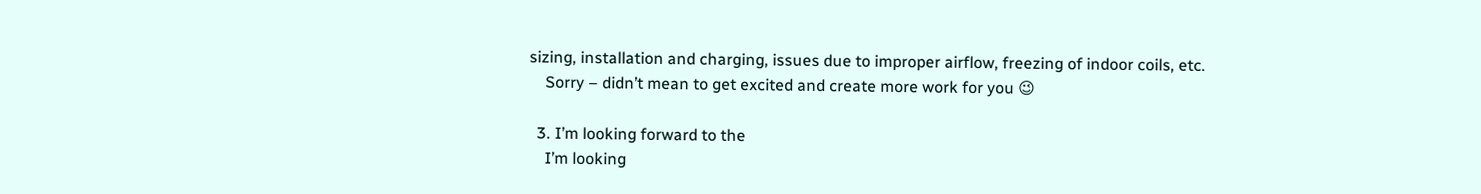sizing, installation and charging, issues due to improper airflow, freezing of indoor coils, etc.
    Sorry – didn’t mean to get excited and create more work for you 😉

  3. I’m looking forward to the
    I’m looking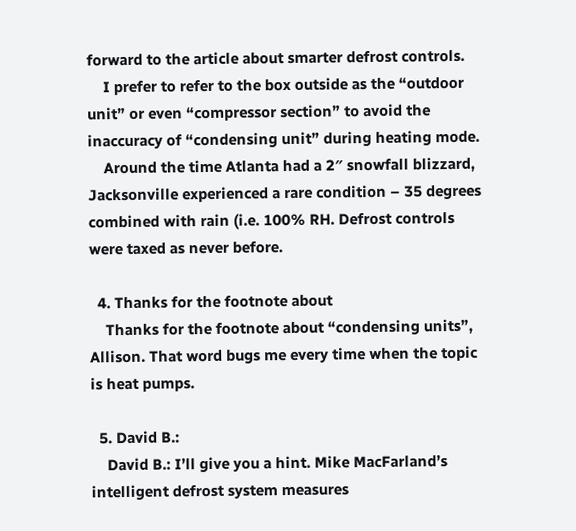forward to the article about smarter defrost controls.
    I prefer to refer to the box outside as the “outdoor unit” or even “compressor section” to avoid the inaccuracy of “condensing unit” during heating mode.
    Around the time Atlanta had a 2″ snowfall blizzard, Jacksonville experienced a rare condition – 35 degrees combined with rain (i.e. 100% RH. Defrost controls were taxed as never before.

  4. Thanks for the footnote about
    Thanks for the footnote about “condensing units”, Allison. That word bugs me every time when the topic is heat pumps.

  5. David B.:
    David B.: I’ll give you a hint. Mike MacFarland’s intelligent defrost system measures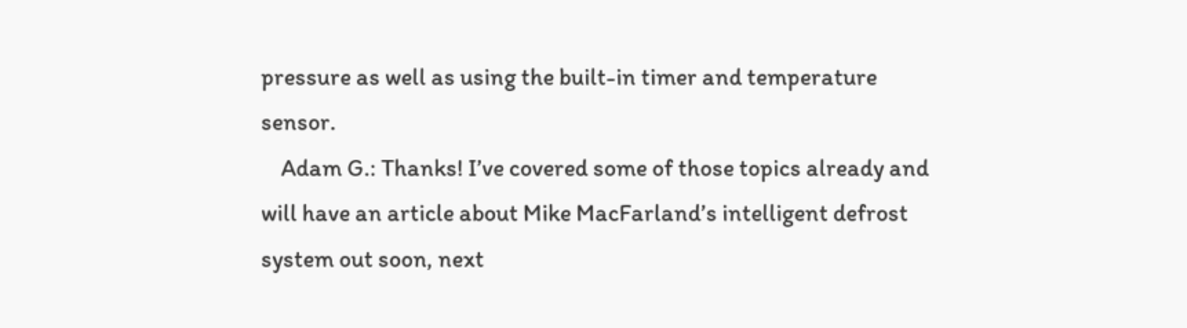pressure as well as using the built-in timer and temperature sensor.
    Adam G.: Thanks! I’ve covered some of those topics already and will have an article about Mike MacFarland’s intelligent defrost system out soon, next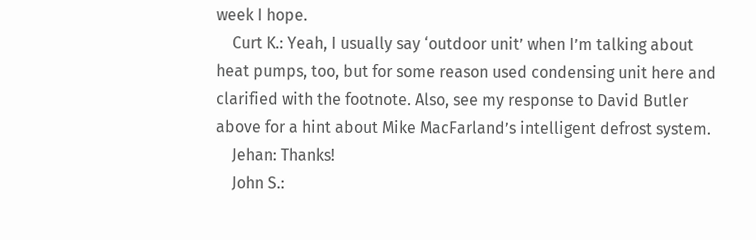week I hope.
    Curt K.: Yeah, I usually say ‘outdoor unit’ when I’m talking about heat pumps, too, but for some reason used condensing unit here and clarified with the footnote. Also, see my response to David Butler above for a hint about Mike MacFarland’s intelligent defrost system.
    Jehan: Thanks!
    John S.: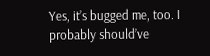Yes, it’s bugged me, too. I probably should’ve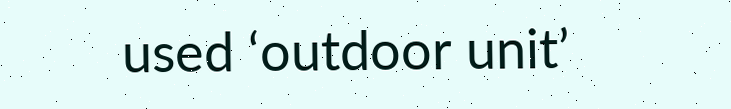used ‘outdoor unit’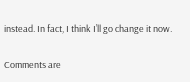instead. In fact, I think I’ll go change it now.

Comments are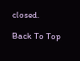closed.

Back To Top